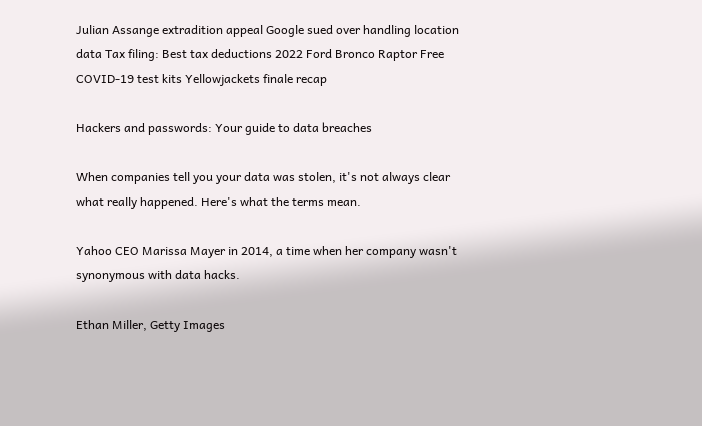Julian Assange extradition appeal Google sued over handling location data Tax filing: Best tax deductions 2022 Ford Bronco Raptor Free COVID-19 test kits Yellowjackets finale recap

Hackers and passwords: Your guide to data breaches

When companies tell you your data was stolen, it's not always clear what really happened. Here's what the terms mean.

Yahoo CEO Marissa Mayer in 2014, a time when her company wasn't synonymous with data hacks.

Ethan Miller, Getty Images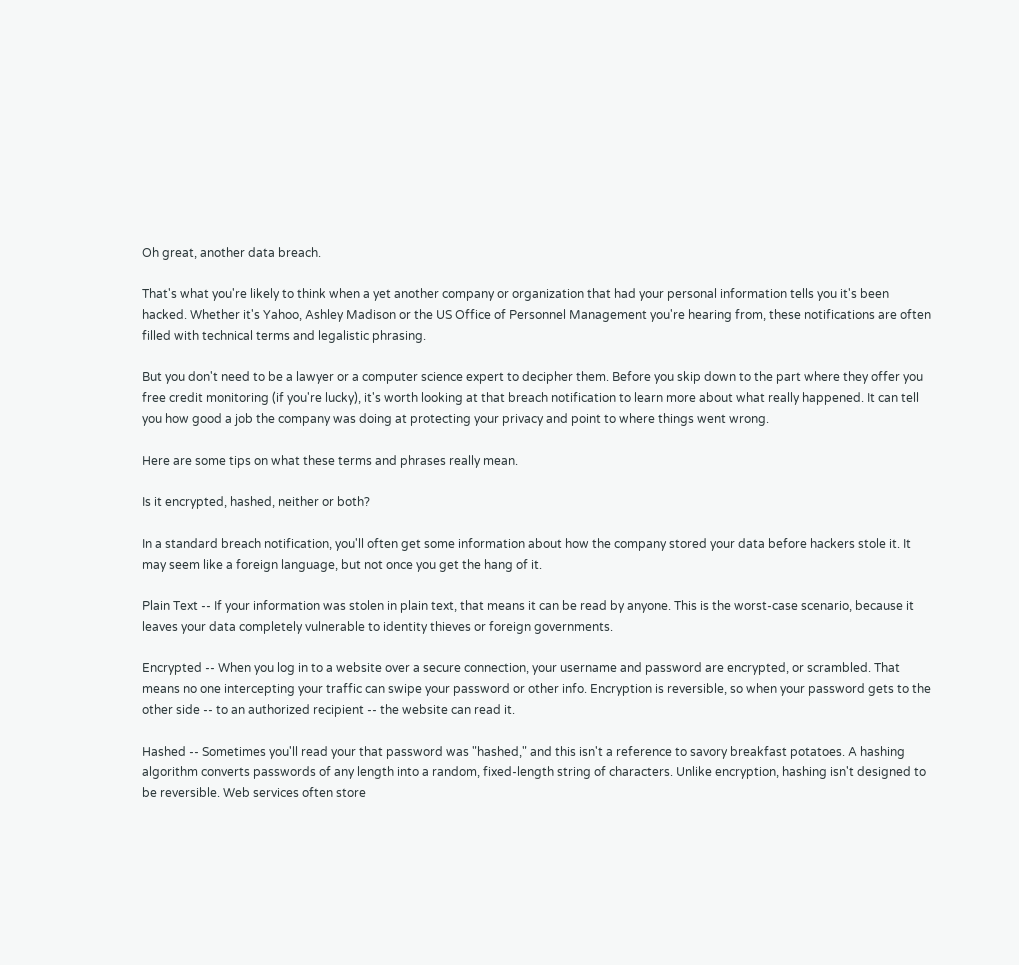Oh great, another data breach.

That's what you're likely to think when a yet another company or organization that had your personal information tells you it's been hacked. Whether it's Yahoo, Ashley Madison or the US Office of Personnel Management you're hearing from, these notifications are often filled with technical terms and legalistic phrasing.

But you don't need to be a lawyer or a computer science expert to decipher them. Before you skip down to the part where they offer you free credit monitoring (if you're lucky), it's worth looking at that breach notification to learn more about what really happened. It can tell you how good a job the company was doing at protecting your privacy and point to where things went wrong.

Here are some tips on what these terms and phrases really mean.

Is it encrypted, hashed, neither or both?

In a standard breach notification, you'll often get some information about how the company stored your data before hackers stole it. It may seem like a foreign language, but not once you get the hang of it.

Plain Text -- If your information was stolen in plain text, that means it can be read by anyone. This is the worst-case scenario, because it leaves your data completely vulnerable to identity thieves or foreign governments.

Encrypted -- When you log in to a website over a secure connection, your username and password are encrypted, or scrambled. That means no one intercepting your traffic can swipe your password or other info. Encryption is reversible, so when your password gets to the other side -- to an authorized recipient -- the website can read it.

Hashed -- Sometimes you'll read your that password was "hashed," and this isn't a reference to savory breakfast potatoes. A hashing algorithm converts passwords of any length into a random, fixed-length string of characters. Unlike encryption, hashing isn't designed to be reversible. Web services often store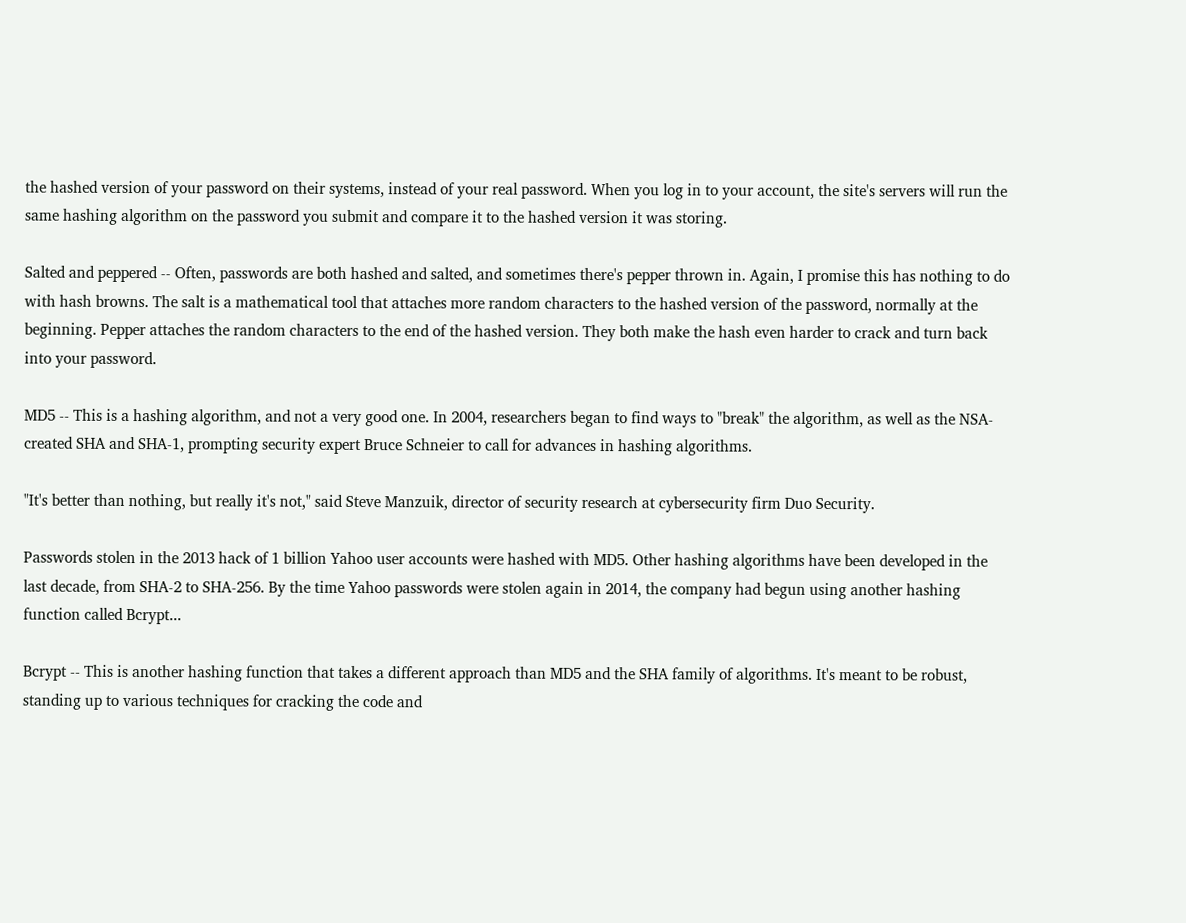the hashed version of your password on their systems, instead of your real password. When you log in to your account, the site's servers will run the same hashing algorithm on the password you submit and compare it to the hashed version it was storing.

Salted and peppered -- Often, passwords are both hashed and salted, and sometimes there's pepper thrown in. Again, I promise this has nothing to do with hash browns. The salt is a mathematical tool that attaches more random characters to the hashed version of the password, normally at the beginning. Pepper attaches the random characters to the end of the hashed version. They both make the hash even harder to crack and turn back into your password.

MD5 -- This is a hashing algorithm, and not a very good one. In 2004, researchers began to find ways to "break" the algorithm, as well as the NSA-created SHA and SHA-1, prompting security expert Bruce Schneier to call for advances in hashing algorithms.

"It's better than nothing, but really it's not," said Steve Manzuik, director of security research at cybersecurity firm Duo Security.

Passwords stolen in the 2013 hack of 1 billion Yahoo user accounts were hashed with MD5. Other hashing algorithms have been developed in the last decade, from SHA-2 to SHA-256. By the time Yahoo passwords were stolen again in 2014, the company had begun using another hashing function called Bcrypt...

Bcrypt -- This is another hashing function that takes a different approach than MD5 and the SHA family of algorithms. It's meant to be robust, standing up to various techniques for cracking the code and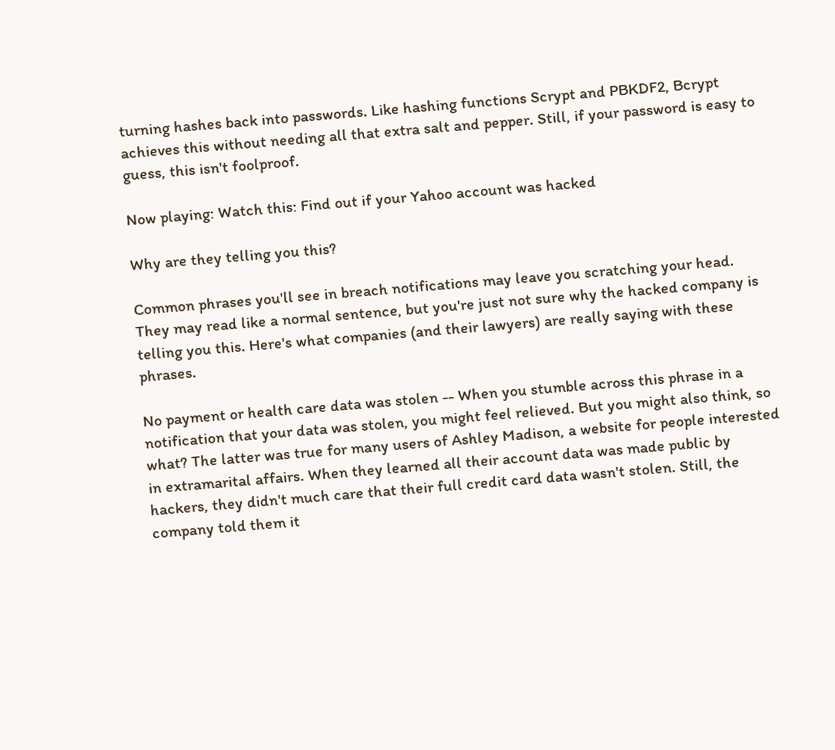turning hashes back into passwords. Like hashing functions Scrypt and PBKDF2, Bcrypt achieves this without needing all that extra salt and pepper. Still, if your password is easy to guess, this isn't foolproof.

Now playing: Watch this: Find out if your Yahoo account was hacked

Why are they telling you this?

Common phrases you'll see in breach notifications may leave you scratching your head. They may read like a normal sentence, but you're just not sure why the hacked company is telling you this. Here's what companies (and their lawyers) are really saying with these phrases.

No payment or health care data was stolen -- When you stumble across this phrase in a notification that your data was stolen, you might feel relieved. But you might also think, so what? The latter was true for many users of Ashley Madison, a website for people interested in extramarital affairs. When they learned all their account data was made public by hackers, they didn't much care that their full credit card data wasn't stolen. Still, the company told them it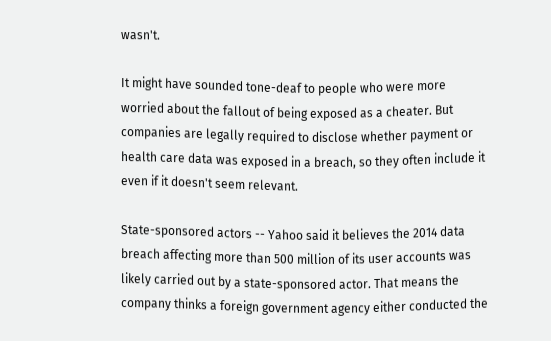wasn't.

It might have sounded tone-deaf to people who were more worried about the fallout of being exposed as a cheater. But companies are legally required to disclose whether payment or health care data was exposed in a breach, so they often include it even if it doesn't seem relevant.

State-sponsored actors -- Yahoo said it believes the 2014 data breach affecting more than 500 million of its user accounts was likely carried out by a state-sponsored actor. That means the company thinks a foreign government agency either conducted the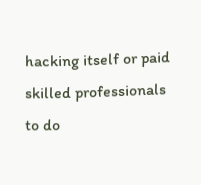hacking itself or paid skilled professionals to do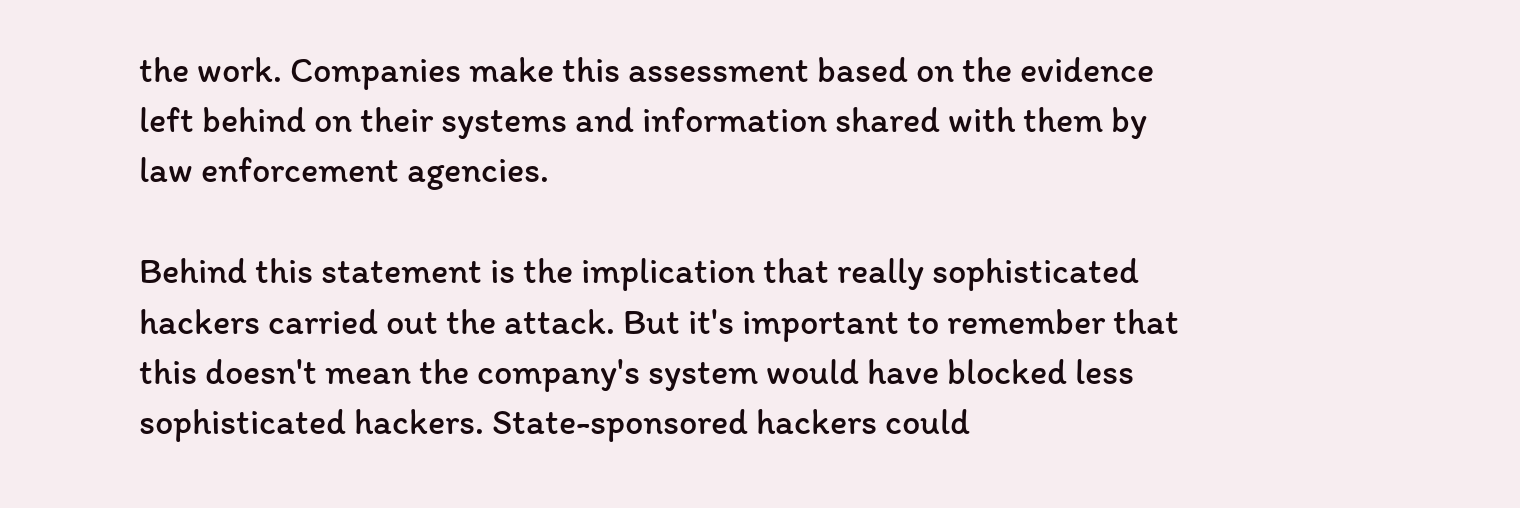the work. Companies make this assessment based on the evidence left behind on their systems and information shared with them by law enforcement agencies.

Behind this statement is the implication that really sophisticated hackers carried out the attack. But it's important to remember that this doesn't mean the company's system would have blocked less sophisticated hackers. State-sponsored hackers could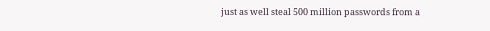just as well steal 500 million passwords from a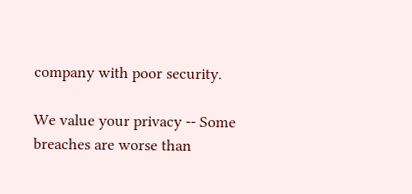company with poor security.

We value your privacy -- Some breaches are worse than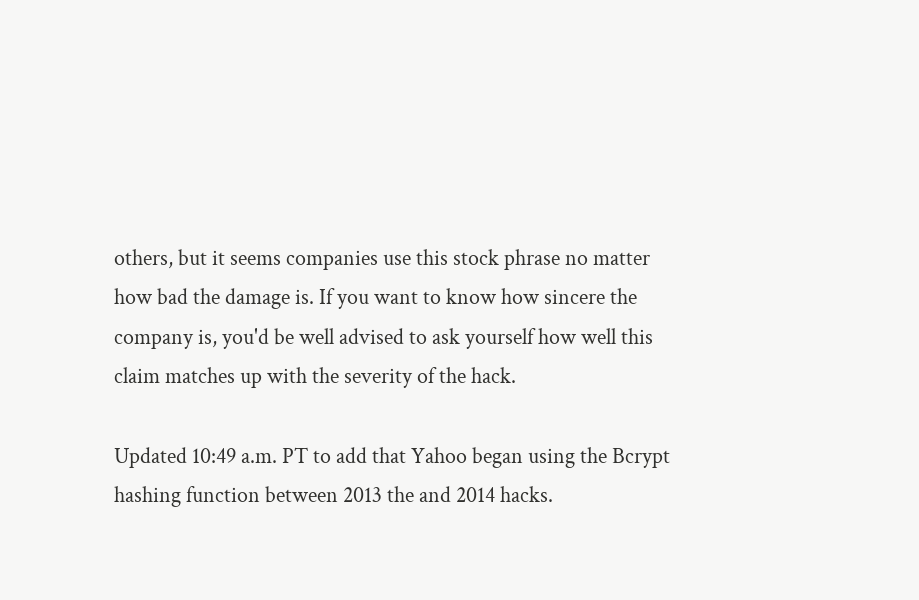others, but it seems companies use this stock phrase no matter how bad the damage is. If you want to know how sincere the company is, you'd be well advised to ask yourself how well this claim matches up with the severity of the hack.

Updated 10:49 a.m. PT to add that Yahoo began using the Bcrypt hashing function between 2013 the and 2014 hacks.